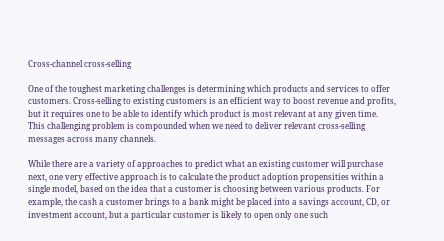Cross-channel cross-selling

One of the toughest marketing challenges is determining which products and services to offer customers. Cross-selling to existing customers is an efficient way to boost revenue and profits, but it requires one to be able to identify which product is most relevant at any given time. This challenging problem is compounded when we need to deliver relevant cross-selling messages across many channels.

While there are a variety of approaches to predict what an existing customer will purchase next, one very effective approach is to calculate the product adoption propensities within a single model, based on the idea that a customer is choosing between various products. For example, the cash a customer brings to a bank might be placed into a savings account, CD, or investment account, but a particular customer is likely to open only one such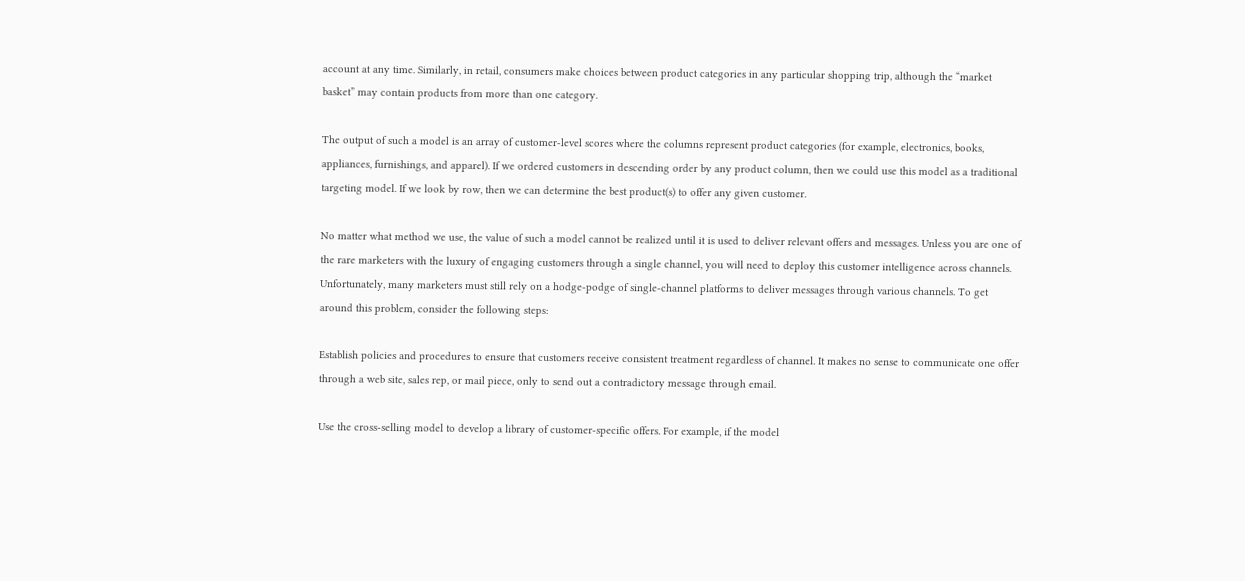account at any time. Similarly, in retail, consumers make choices between product categories in any particular shopping trip, although the “market basket” may contain products from more than one category.

The output of such a model is an array of customer-level scores where the columns represent product categories (for example, electronics, books, appliances, furnishings, and apparel). If we ordered customers in descending order by any product column, then we could use this model as a traditional targeting model. If we look by row, then we can determine the best product(s) to offer any given customer.

No matter what method we use, the value of such a model cannot be realized until it is used to deliver relevant offers and messages. Unless you are one of the rare marketers with the luxury of engaging customers through a single channel, you will need to deploy this customer intelligence across channels. Unfortunately, many marketers must still rely on a hodge-podge of single-channel platforms to deliver messages through various channels. To get around this problem, consider the following steps:

Establish policies and procedures to ensure that customers receive consistent treatment regardless of channel. It makes no sense to communicate one offer through a web site, sales rep, or mail piece, only to send out a contradictory message through email.

Use the cross-selling model to develop a library of customer-specific offers. For example, if the model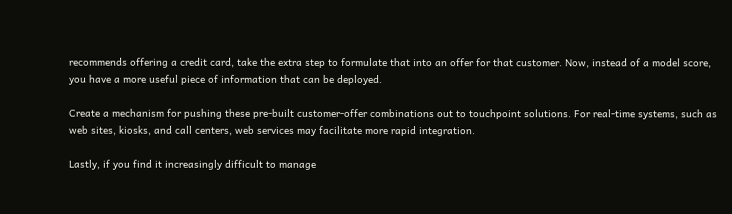recommends offering a credit card, take the extra step to formulate that into an offer for that customer. Now, instead of a model score, you have a more useful piece of information that can be deployed.

Create a mechanism for pushing these pre-built customer-offer combinations out to touchpoint solutions. For real-time systems, such as web sites, kiosks, and call centers, web services may facilitate more rapid integration.

Lastly, if you find it increasingly difficult to manage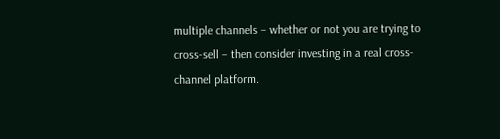multiple channels – whether or not you are trying to cross-sell – then consider investing in a real cross-channel platform.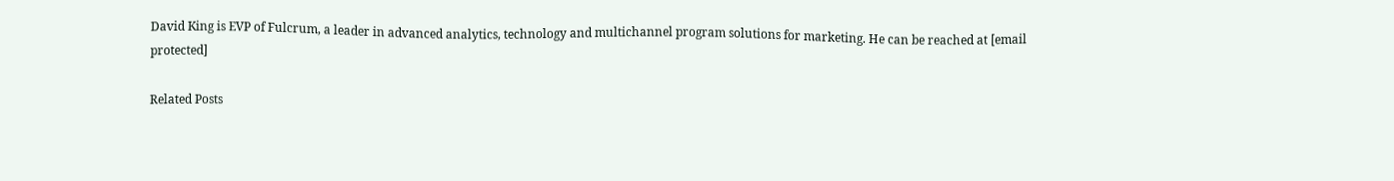David King is EVP of Fulcrum, a leader in advanced analytics, technology and multichannel program solutions for marketing. He can be reached at [email protected]

Related Posts